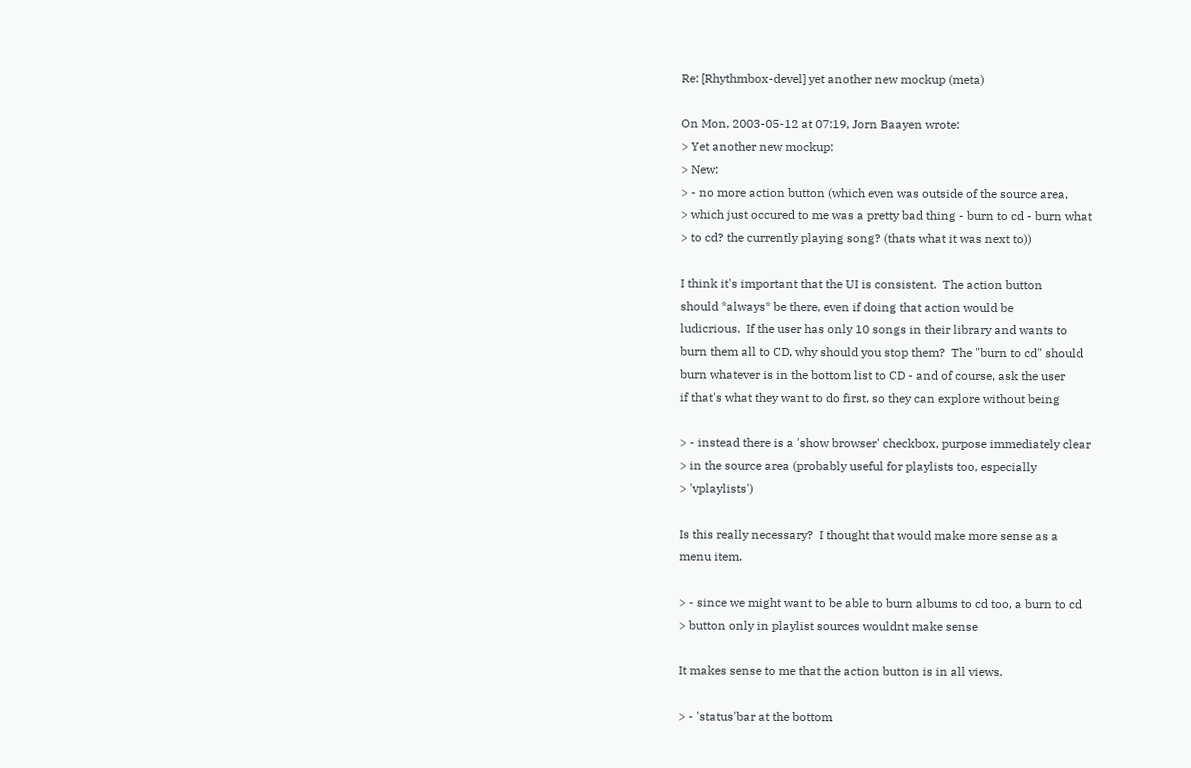Re: [Rhythmbox-devel] yet another new mockup (meta)

On Mon, 2003-05-12 at 07:19, Jorn Baayen wrote:
> Yet another new mockup:
> New:
> - no more action button (which even was outside of the source area,
> which just occured to me was a pretty bad thing - burn to cd - burn what
> to cd? the currently playing song? (thats what it was next to))

I think it's important that the UI is consistent.  The action button
should *always* be there, even if doing that action would be
ludicrious.  If the user has only 10 songs in their library and wants to
burn them all to CD, why should you stop them?  The "burn to cd" should
burn whatever is in the bottom list to CD - and of course, ask the user
if that's what they want to do first, so they can explore without being

> - instead there is a 'show browser' checkbox, purpose immediately clear
> in the source area (probably useful for playlists too, especially
> 'vplaylists')

Is this really necessary?  I thought that would make more sense as a
menu item.

> - since we might want to be able to burn albums to cd too, a burn to cd
> button only in playlist sources wouldnt make sense

It makes sense to me that the action button is in all views.

> - 'status'bar at the bottom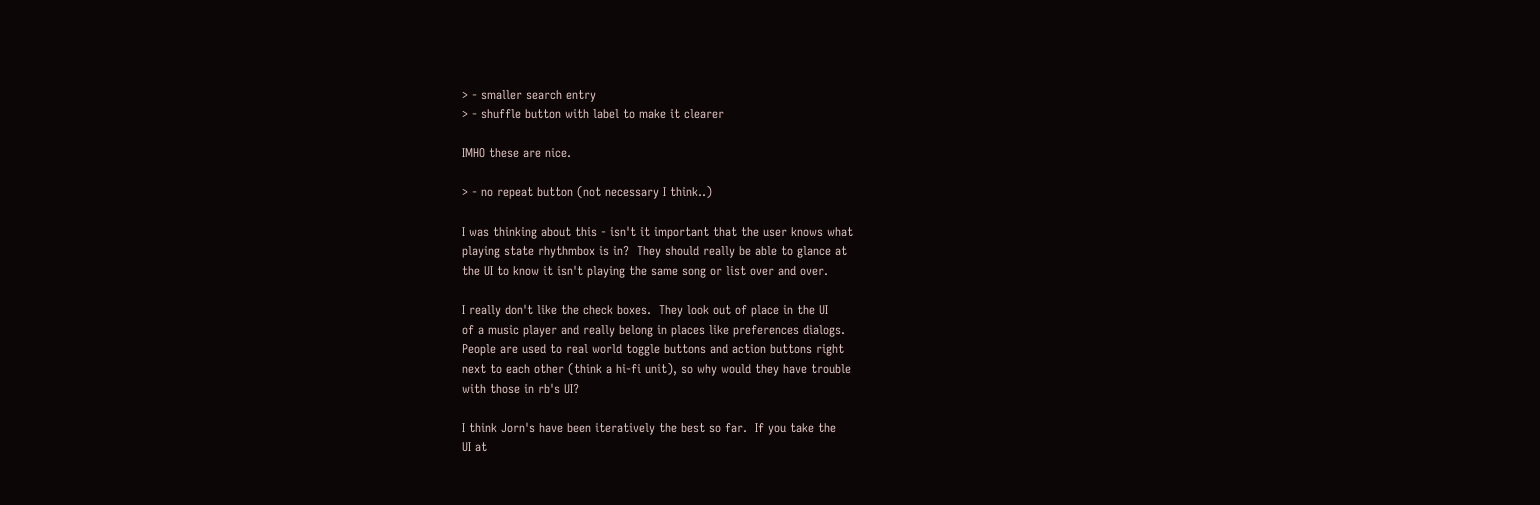> - smaller search entry
> - shuffle button with label to make it clearer

IMHO these are nice.

> - no repeat button (not necessary I think..)

I was thinking about this - isn't it important that the user knows what
playing state rhythmbox is in?  They should really be able to glance at
the UI to know it isn't playing the same song or list over and over.

I really don't like the check boxes.  They look out of place in the UI
of a music player and really belong in places like preferences dialogs.
People are used to real world toggle buttons and action buttons right
next to each other (think a hi-fi unit), so why would they have trouble
with those in rb's UI?

I think Jorn's have been iteratively the best so far.  If you take the
UI at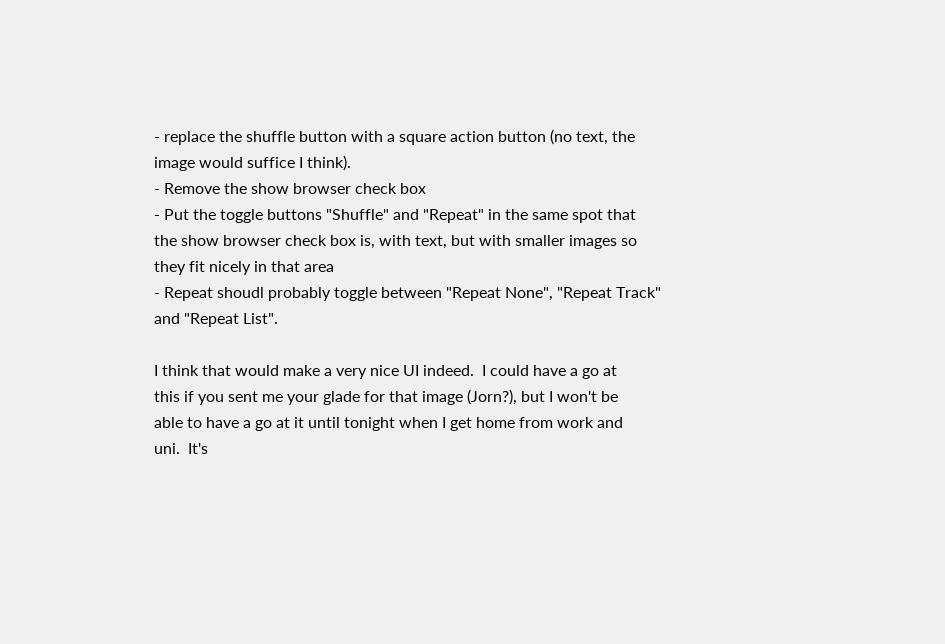- replace the shuffle button with a square action button (no text, the
image would suffice I think).
- Remove the show browser check box
- Put the toggle buttons "Shuffle" and "Repeat" in the same spot that
the show browser check box is, with text, but with smaller images so
they fit nicely in that area
- Repeat shoudl probably toggle between "Repeat None", "Repeat Track"
and "Repeat List".

I think that would make a very nice UI indeed.  I could have a go at
this if you sent me your glade for that image (Jorn?), but I won't be
able to have a go at it until tonight when I get home from work and
uni.  It's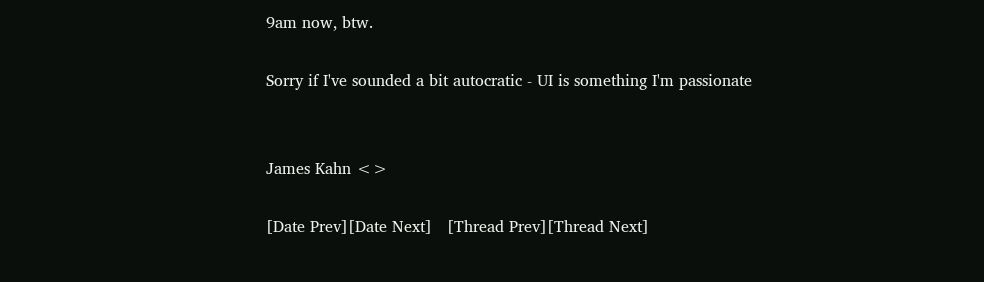9am now, btw.

Sorry if I've sounded a bit autocratic - UI is something I'm passionate


James Kahn <>

[Date Prev][Date Next]   [Thread Prev][Thread Next]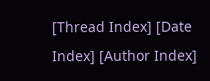[Thread Index] [Date Index] [Author Index]